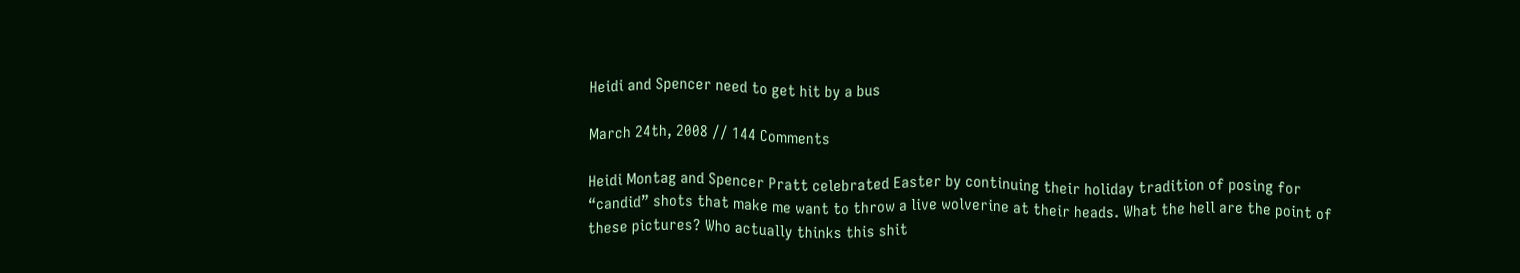Heidi and Spencer need to get hit by a bus

March 24th, 2008 // 144 Comments

Heidi Montag and Spencer Pratt celebrated Easter by continuing their holiday tradition of posing for “candid” shots that make me want to throw a live wolverine at their heads. What the hell are the point of these pictures? Who actually thinks this shit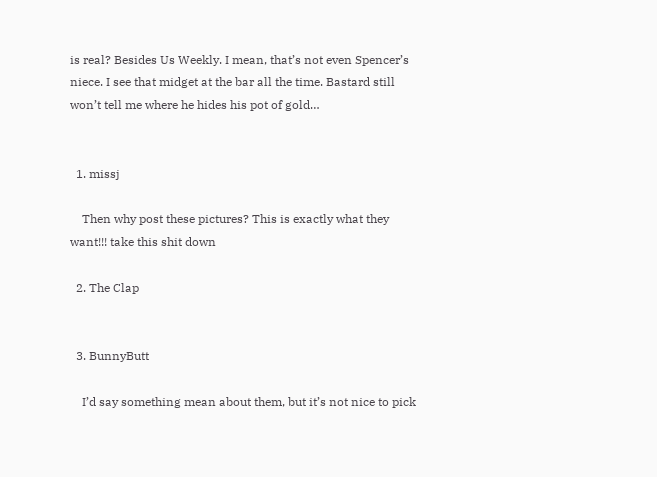is real? Besides Us Weekly. I mean, that’s not even Spencer’s niece. I see that midget at the bar all the time. Bastard still won’t tell me where he hides his pot of gold…


  1. missj

    Then why post these pictures? This is exactly what they want!!! take this shit down

  2. The Clap


  3. BunnyButt

    I’d say something mean about them, but it’s not nice to pick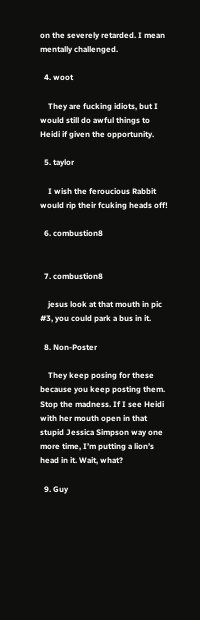on the severely retarded. I mean mentally challenged.

  4. woot

    They are fucking idiots, but I would still do awful things to Heidi if given the opportunity.

  5. taylor

    I wish the feroucious Rabbit would rip their fcuking heads off!

  6. combustion8


  7. combustion8

    jesus look at that mouth in pic #3, you could park a bus in it.

  8. Non-Poster

    They keep posing for these because you keep posting them. Stop the madness. If I see Heidi with her mouth open in that stupid Jessica Simpson way one more time, I’m putting a lion’s head in it. Wait, what?

  9. Guy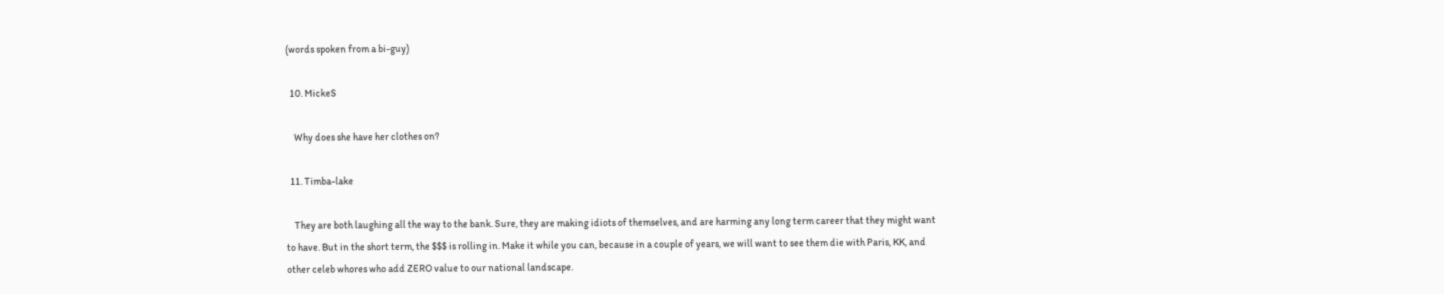(words spoken from a bi-guy)

  10. MickeS

    Why does she have her clothes on?

  11. Timba-lake

    They are both laughing all the way to the bank. Sure, they are making idiots of themselves, and are harming any long term career that they might want to have. But in the short term, the $$$ is rolling in. Make it while you can, because in a couple of years, we will want to see them die with Paris, KK, and other celeb whores who add ZERO value to our national landscape.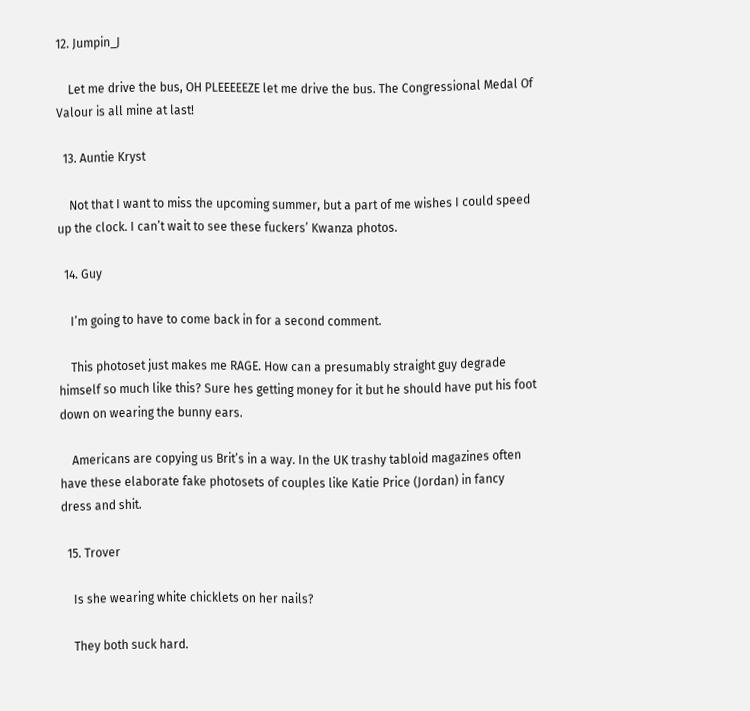12. Jumpin_J

    Let me drive the bus, OH PLEEEEEZE let me drive the bus. The Congressional Medal Of Valour is all mine at last!

  13. Auntie Kryst

    Not that I want to miss the upcoming summer, but a part of me wishes I could speed up the clock. I can’t wait to see these fuckers’ Kwanza photos.

  14. Guy

    I’m going to have to come back in for a second comment.

    This photoset just makes me RAGE. How can a presumably straight guy degrade himself so much like this? Sure hes getting money for it but he should have put his foot down on wearing the bunny ears.

    Americans are copying us Brit’s in a way. In the UK trashy tabloid magazines often have these elaborate fake photosets of couples like Katie Price (Jordan) in fancy dress and shit.

  15. Trover

    Is she wearing white chicklets on her nails?

    They both suck hard.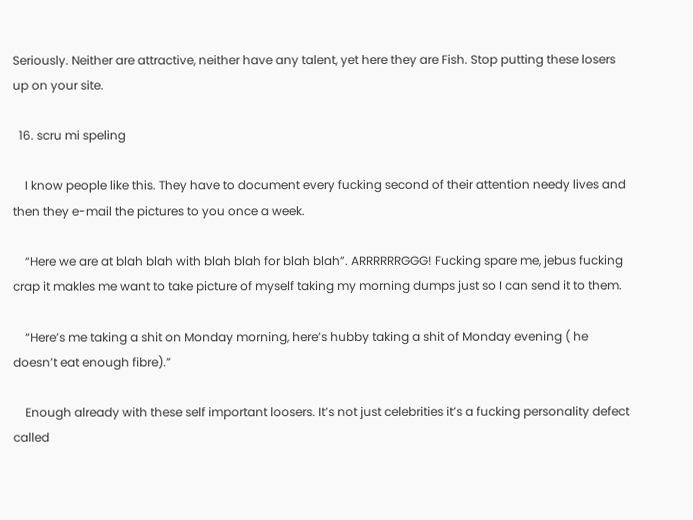Seriously. Neither are attractive, neither have any talent, yet here they are Fish. Stop putting these losers up on your site.

  16. scru mi speling

    I know people like this. They have to document every fucking second of their attention needy lives and then they e-mail the pictures to you once a week.

    “Here we are at blah blah with blah blah for blah blah”. ARRRRRRGGG! Fucking spare me, jebus fucking crap it makles me want to take picture of myself taking my morning dumps just so I can send it to them.

    “Here’s me taking a shit on Monday morning, here’s hubby taking a shit of Monday evening ( he doesn’t eat enough fibre).”

    Enough already with these self important loosers. It’s not just celebrities it’s a fucking personality defect called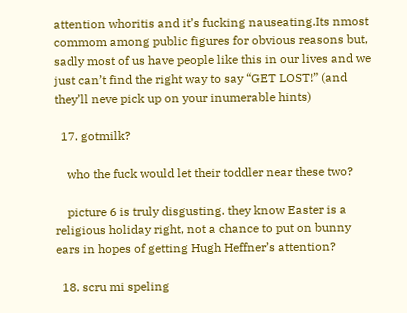attention whoritis and it’s fucking nauseating.Its nmost commom among public figures for obvious reasons but, sadly most of us have people like this in our lives and we just can’t find the right way to say “GET LOST!” (and they’ll neve pick up on your inumerable hints)

  17. gotmilk?

    who the fuck would let their toddler near these two?

    picture 6 is truly disgusting. they know Easter is a religious holiday right, not a chance to put on bunny ears in hopes of getting Hugh Heffner’s attention?

  18. scru mi speling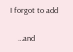I forgot to add

    …and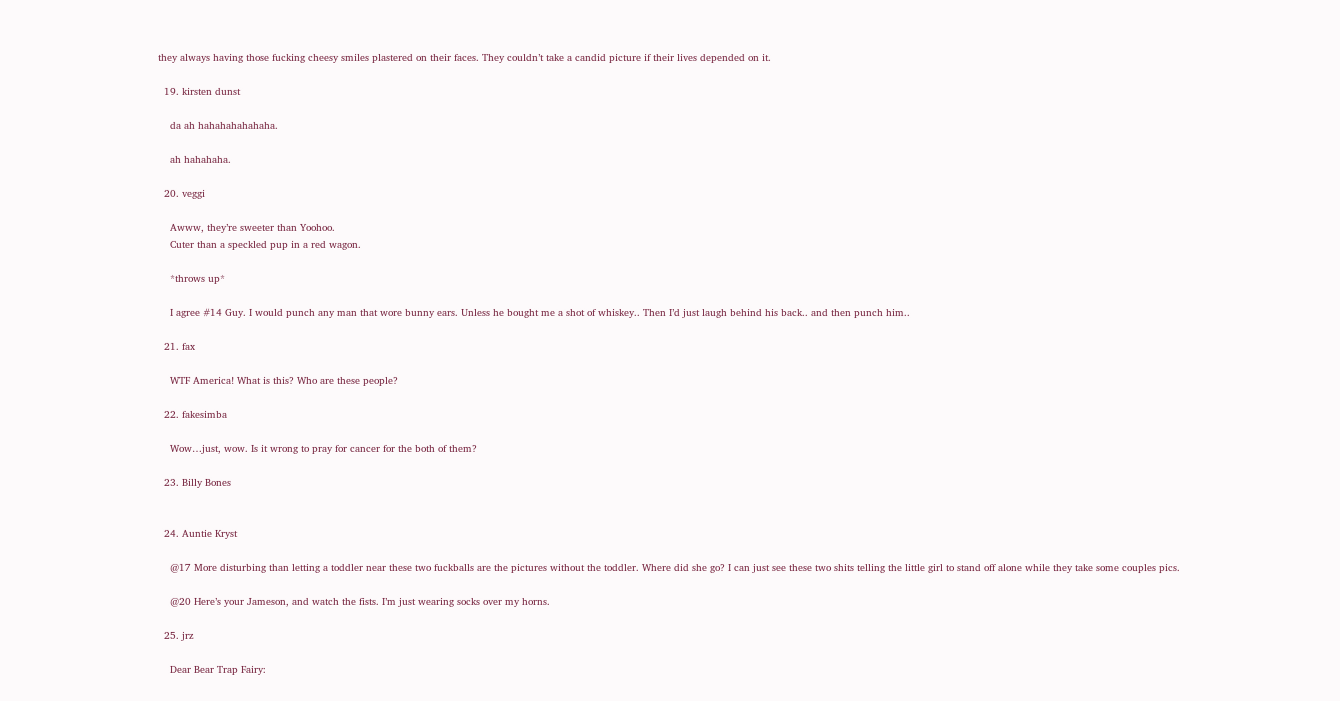they always having those fucking cheesy smiles plastered on their faces. They couldn’t take a candid picture if their lives depended on it.

  19. kirsten dunst

    da ah hahahahahahaha.

    ah hahahaha.

  20. veggi

    Awww, they’re sweeter than Yoohoo.
    Cuter than a speckled pup in a red wagon.

    *throws up*

    I agree #14 Guy. I would punch any man that wore bunny ears. Unless he bought me a shot of whiskey.. Then I’d just laugh behind his back.. and then punch him..

  21. fax

    WTF America! What is this? Who are these people?

  22. fakesimba

    Wow…just, wow. Is it wrong to pray for cancer for the both of them?

  23. Billy Bones


  24. Auntie Kryst

    @17 More disturbing than letting a toddler near these two fuckballs are the pictures without the toddler. Where did she go? I can just see these two shits telling the little girl to stand off alone while they take some couples pics.

    @20 Here’s your Jameson, and watch the fists. I’m just wearing socks over my horns.

  25. jrz

    Dear Bear Trap Fairy: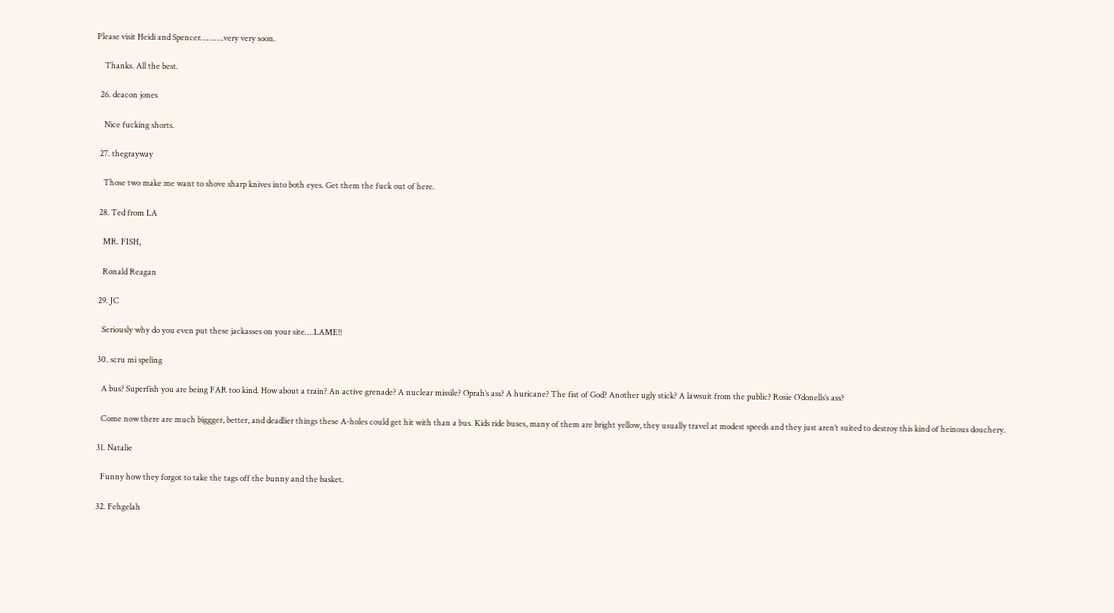Please visit Heidi and Spencer……….very very soon.

    Thanks. All the best.

  26. deacon jones

    Nice fucking shorts.

  27. thegrayway

    Those two make me want to shove sharp knives into both eyes. Get them the fuck out of here.

  28. Ted from LA

    MR. FISH,

    Ronald Reagan

  29. JC

    Seriously why do you even put these jackasses on your site….LAME!!

  30. scru mi speling

    A bus? Superfish you are being FAR too kind. How about a train? An active grenade? A nuclear missile? Oprah’s ass? A huricane? The fist of God? Another ugly stick? A lawsuit from the public? Rosie O’donells’s ass?

    Come now there are much biggger, better, and deadlier things these A-holes could get hit with than a bus. Kids ride buses, many of them are bright yellow, they usually travel at modest speeds and they just aren’t suited to destroy this kind of heinous douchery.

  31. Natalie

    Funny how they forgot to take the tags off the bunny and the basket.

  32. Fehgelah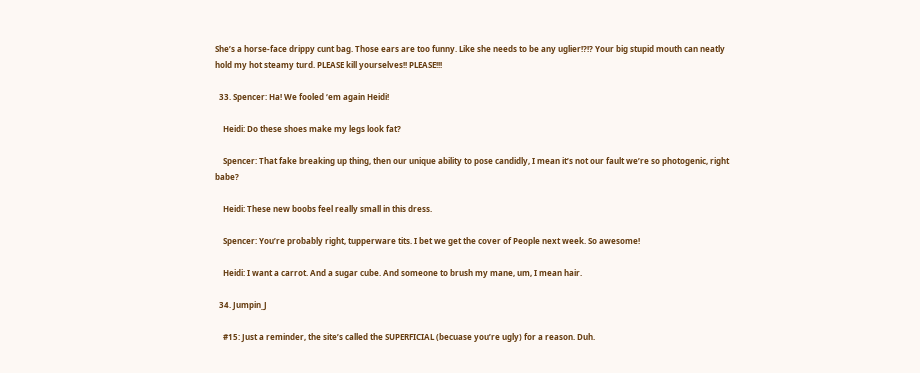She’s a horse-face drippy cunt bag. Those ears are too funny. Like she needs to be any uglier!?!? Your big stupid mouth can neatly hold my hot steamy turd. PLEASE kill yourselves!! PLEASE!!!

  33. Spencer: Ha! We fooled ‘em again Heidi!

    Heidi: Do these shoes make my legs look fat?

    Spencer: That fake breaking up thing, then our unique ability to pose candidly, I mean it’s not our fault we’re so photogenic, right babe?

    Heidi: These new boobs feel really small in this dress.

    Spencer: You’re probably right, tupperware tits. I bet we get the cover of People next week. So awesome!

    Heidi: I want a carrot. And a sugar cube. And someone to brush my mane, um, I mean hair.

  34. Jumpin_J

    #15: Just a reminder, the site’s called the SUPERFICIAL (becuase you’re ugly) for a reason. Duh.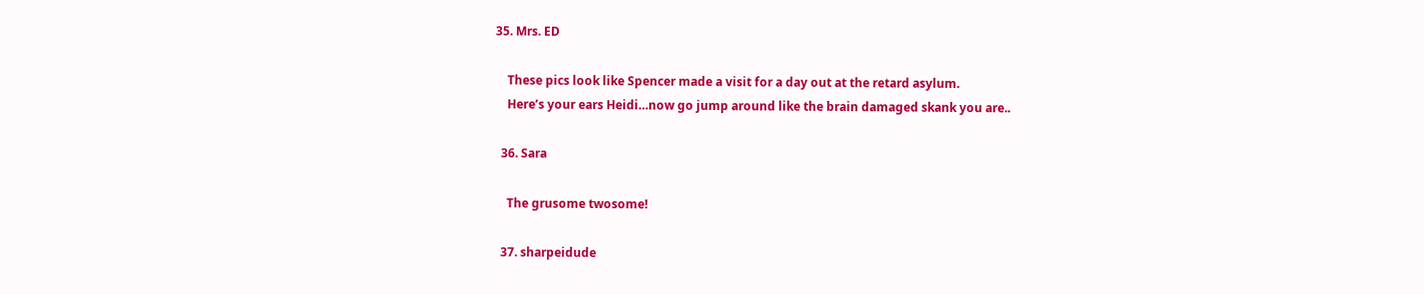35. Mrs. ED

    These pics look like Spencer made a visit for a day out at the retard asylum.
    Here’s your ears Heidi…now go jump around like the brain damaged skank you are..

  36. Sara

    The grusome twosome!

  37. sharpeidude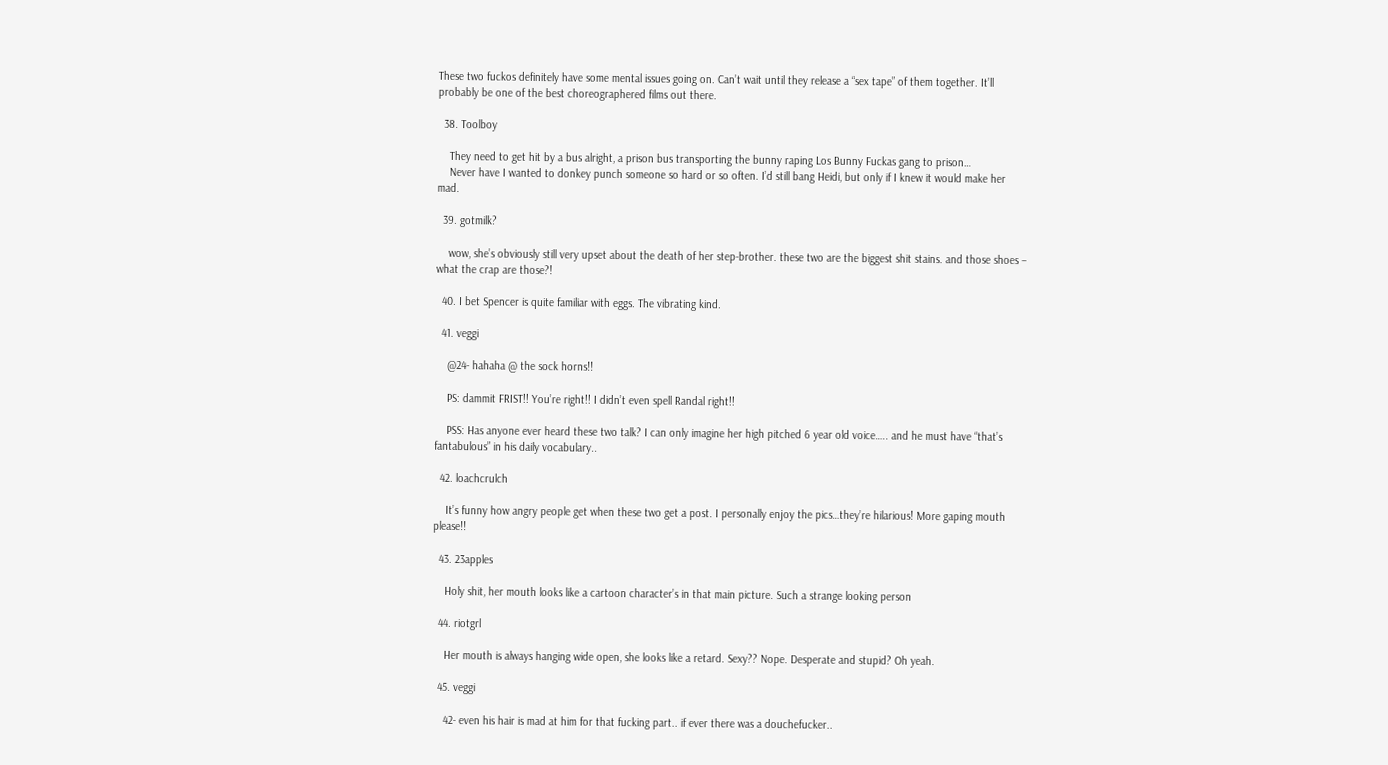These two fuckos definitely have some mental issues going on. Can’t wait until they release a “sex tape” of them together. It’ll probably be one of the best choreographered films out there.

  38. Toolboy

    They need to get hit by a bus alright, a prison bus transporting the bunny raping Los Bunny Fuckas gang to prison…
    Never have I wanted to donkey punch someone so hard or so often. I’d still bang Heidi, but only if I knew it would make her mad.

  39. gotmilk?

    wow, she’s obviously still very upset about the death of her step-brother. these two are the biggest shit stains. and those shoes – what the crap are those?!

  40. I bet Spencer is quite familiar with eggs. The vibrating kind.

  41. veggi

    @24- hahaha @ the sock horns!!

    PS: dammit FRIST!! You’re right!! I didn’t even spell Randal right!!

    PSS: Has anyone ever heard these two talk? I can only imagine her high pitched 6 year old voice….. and he must have “that’s fantabulous” in his daily vocabulary..

  42. loachcrulch

    It’s funny how angry people get when these two get a post. I personally enjoy the pics…they’re hilarious! More gaping mouth please!!

  43. 23apples

    Holy shit, her mouth looks like a cartoon character’s in that main picture. Such a strange looking person

  44. riotgrl

    Her mouth is always hanging wide open, she looks like a retard. Sexy?? Nope. Desperate and stupid? Oh yeah.

  45. veggi

    42- even his hair is mad at him for that fucking part.. if ever there was a douchefucker..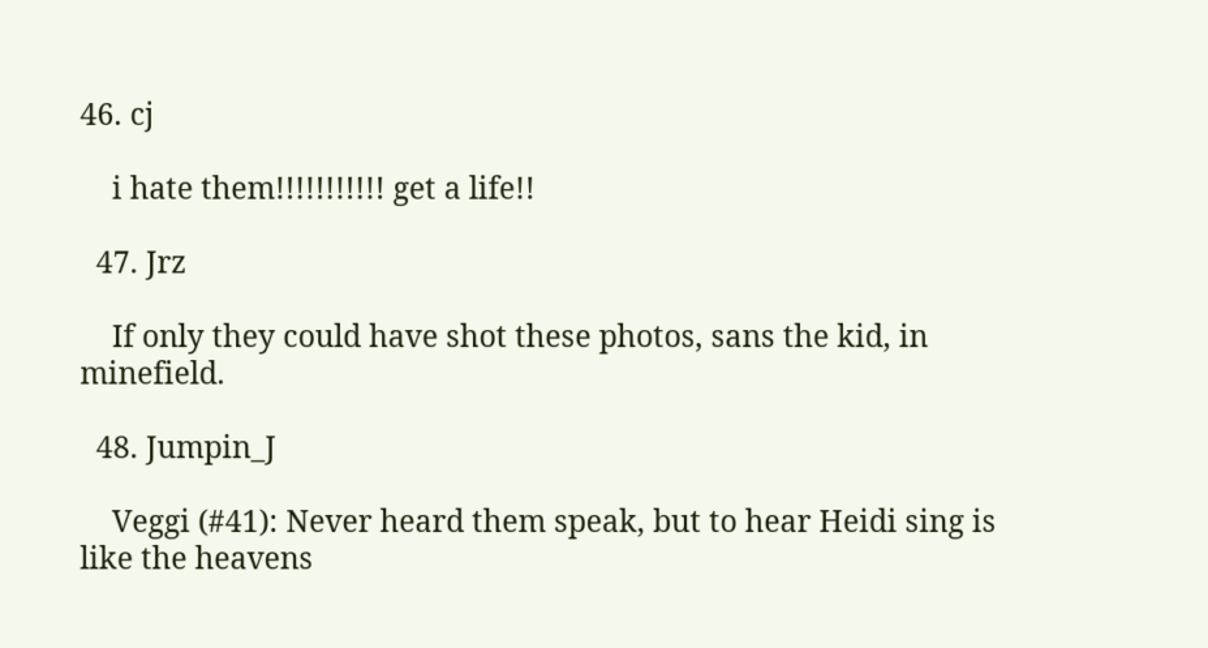46. cj

    i hate them!!!!!!!!!!! get a life!!

  47. Jrz

    If only they could have shot these photos, sans the kid, in minefield.

  48. Jumpin_J

    Veggi (#41): Never heard them speak, but to hear Heidi sing is like the heavens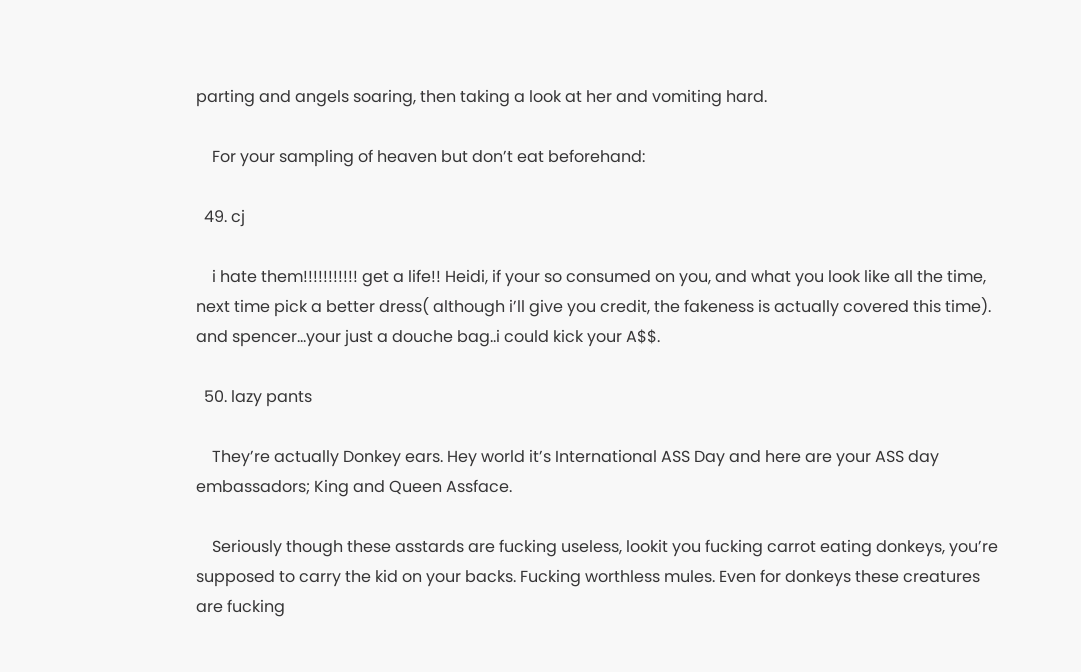parting and angels soaring, then taking a look at her and vomiting hard.

    For your sampling of heaven but don’t eat beforehand:

  49. cj

    i hate them!!!!!!!!!!! get a life!! Heidi, if your so consumed on you, and what you look like all the time, next time pick a better dress( although i’ll give you credit, the fakeness is actually covered this time). and spencer…your just a douche bag..i could kick your A$$.

  50. lazy pants

    They’re actually Donkey ears. Hey world it’s International ASS Day and here are your ASS day embassadors; King and Queen Assface.

    Seriously though these asstards are fucking useless, lookit you fucking carrot eating donkeys, you’re supposed to carry the kid on your backs. Fucking worthless mules. Even for donkeys these creatures are fucking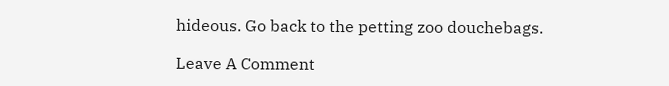hideous. Go back to the petting zoo douchebags.

Leave A Comment